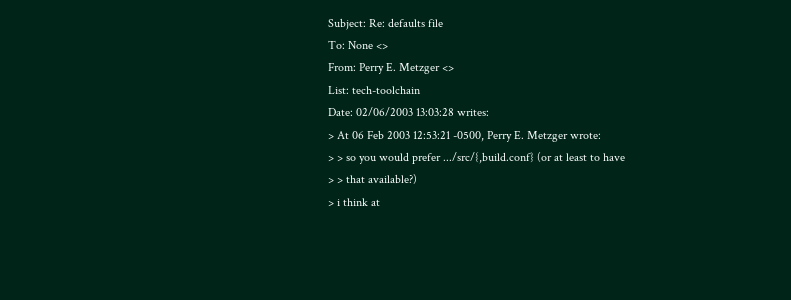Subject: Re: defaults file
To: None <>
From: Perry E. Metzger <>
List: tech-toolchain
Date: 02/06/2003 13:03:28 writes:
> At 06 Feb 2003 12:53:21 -0500, Perry E. Metzger wrote:
> > so you would prefer .../src/{,build.conf} (or at least to have
> > that available?)
> i think at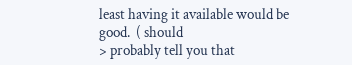least having it available would be good.  ( should
> probably tell you that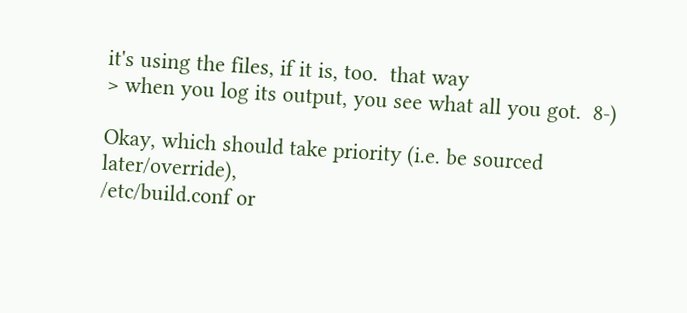it's using the files, if it is, too.  that way
> when you log its output, you see what all you got.  8-)

Okay, which should take priority (i.e. be sourced later/override),
/etc/build.conf or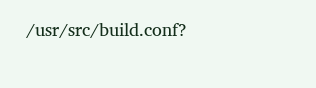/usr/src/build.conf?